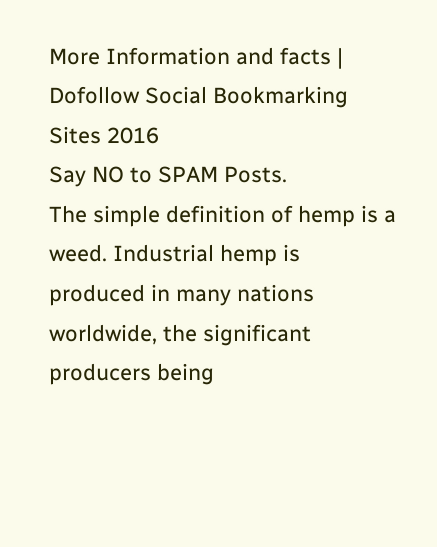More Information and facts | Dofollow Social Bookmarking Sites 2016
Say NO to SPAM Posts.
The simple definition of hemp is a weed. Industrial hemp is produced in many nations worldwide, the significant producers being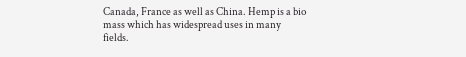Canada, France as well as China. Hemp is a bio mass which has widespread uses in many fields.